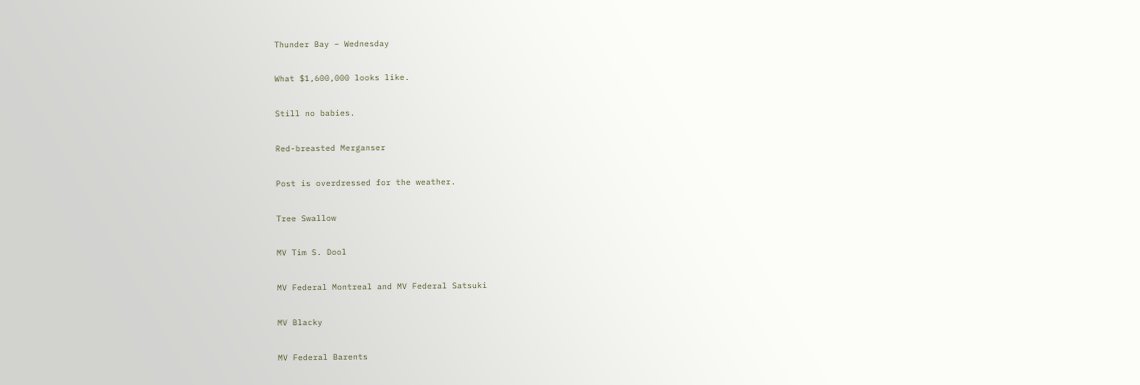Thunder Bay – Wednesday

What $1,600,000 looks like.

Still no babies.

Red-breasted Merganser

Post is overdressed for the weather.

Tree Swallow

MV Tim S. Dool

MV Federal Montreal and MV Federal Satsuki

MV Blacky

MV Federal Barents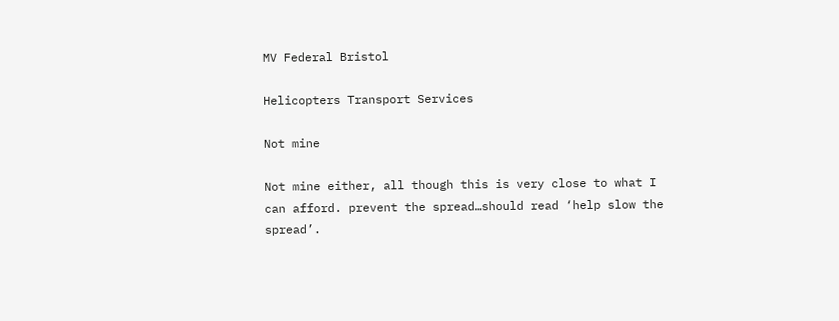MV Federal Bristol

Helicopters Transport Services

Not mine

Not mine either, all though this is very close to what I can afford. prevent the spread…should read ‘help slow the spread’.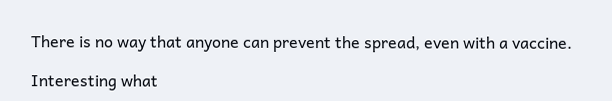There is no way that anyone can prevent the spread, even with a vaccine.

Interesting what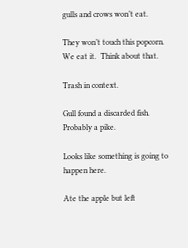gulls and crows won’t eat.

They won’t touch this popcorn.  We eat it.  Think about that.

Trash in context.

Gull found a discarded fish. Probably a pike.

Looks like something is going to happen here.

Ate the apple but left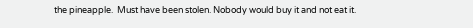the pineapple.  Must have been stolen. Nobody would buy it and not eat it.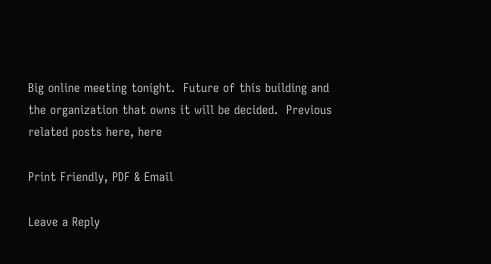Big online meeting tonight.  Future of this building and the organization that owns it will be decided.  Previous related posts here, here

Print Friendly, PDF & Email

Leave a Reply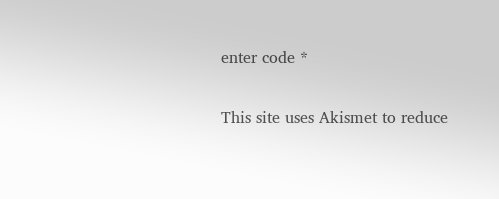enter code *

This site uses Akismet to reduce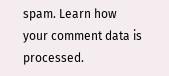spam. Learn how your comment data is processed.